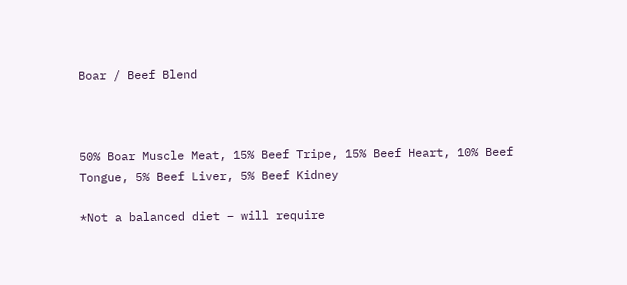Boar / Beef Blend



50% Boar Muscle Meat, 15% Beef Tripe, 15% Beef Heart, 10% Beef Tongue, 5% Beef Liver, 5% Beef Kidney

*Not a balanced diet – will require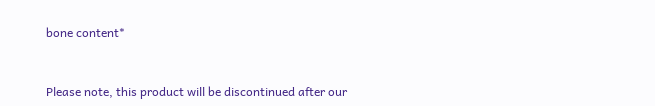bone content*


Please note, this product will be discontinued after our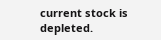current stock is depleted.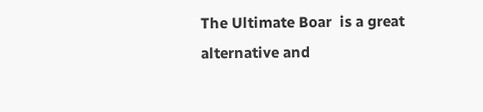The Ultimate Boar  is a great alternative and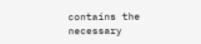contains the necessary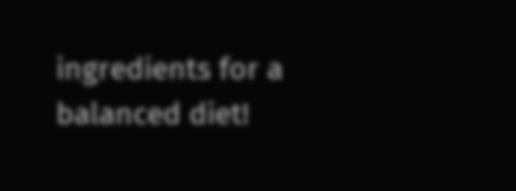ingredients for a balanced diet!